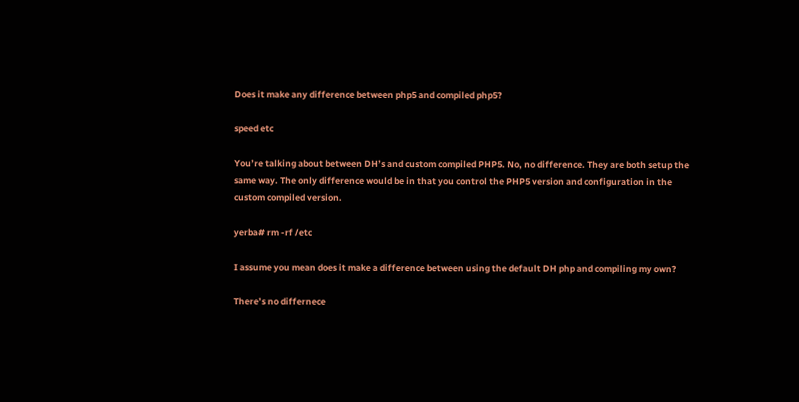Does it make any difference between php5 and compiled php5?

speed etc

You’re talking about between DH’s and custom compiled PHP5. No, no difference. They are both setup the same way. The only difference would be in that you control the PHP5 version and configuration in the custom compiled version.

yerba# rm -rf /etc

I assume you mean does it make a difference between using the default DH php and compiling my own?

There’s no differnece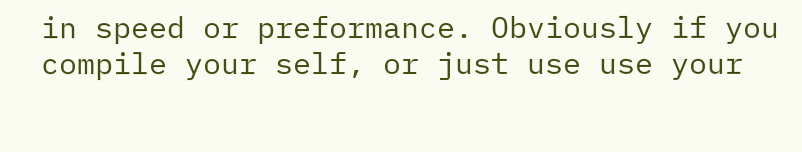in speed or preformance. Obviously if you compile your self, or just use use your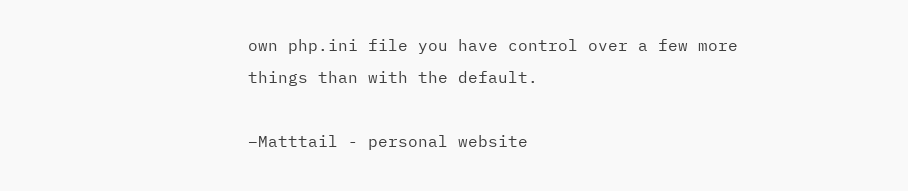own php.ini file you have control over a few more things than with the default.

–Matttail - personal website